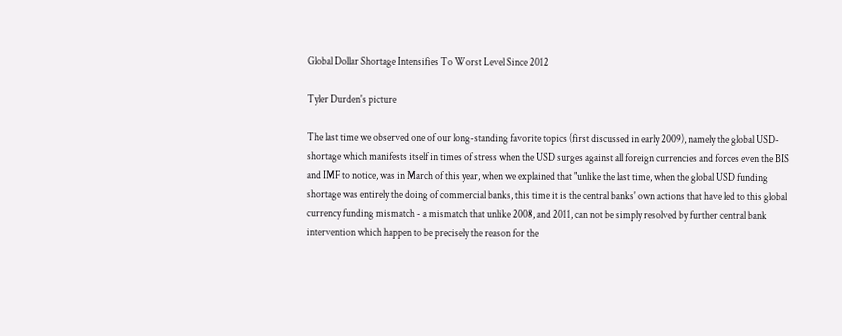Global Dollar Shortage Intensifies To Worst Level Since 2012

Tyler Durden's picture

The last time we observed one of our long-standing favorite topics (first discussed in early 2009), namely the global USD-shortage which manifests itself in times of stress when the USD surges against all foreign currencies and forces even the BIS and IMF to notice, was in March of this year, when we explained that "unlike the last time, when the global USD funding shortage was entirely the doing of commercial banks, this time it is the central banks' own actions that have led to this global currency funding mismatch - a mismatch that unlike 2008, and 2011, can not be simply resolved by further central bank intervention which happen to be precisely the reason for the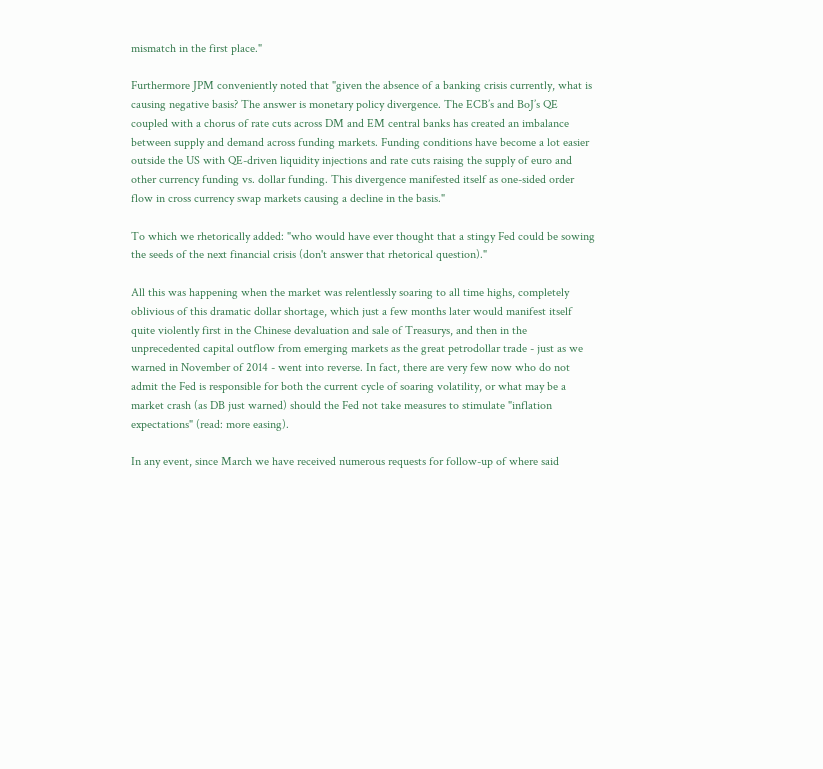mismatch in the first place."

Furthermore JPM conveniently noted that "given the absence of a banking crisis currently, what is causing negative basis? The answer is monetary policy divergence. The ECB’s and BoJ’s QE coupled with a chorus of rate cuts across DM and EM central banks has created an imbalance between supply and demand across funding markets. Funding conditions have become a lot easier outside the US with QE-driven liquidity injections and rate cuts raising the supply of euro and other currency funding vs. dollar funding. This divergence manifested itself as one-sided order flow in cross currency swap markets causing a decline in the basis."

To which we rhetorically added: "who would have ever thought that a stingy Fed could be sowing the seeds of the next financial crisis (don't answer that rhetorical question)."

All this was happening when the market was relentlessly soaring to all time highs, completely oblivious of this dramatic dollar shortage, which just a few months later would manifest itself quite violently first in the Chinese devaluation and sale of Treasurys, and then in the unprecedented capital outflow from emerging markets as the great petrodollar trade - just as we warned in November of 2014 - went into reverse. In fact, there are very few now who do not admit the Fed is responsible for both the current cycle of soaring volatility, or what may be a market crash (as DB just warned) should the Fed not take measures to stimulate "inflation expectations" (read: more easing).

In any event, since March we have received numerous requests for follow-up of where said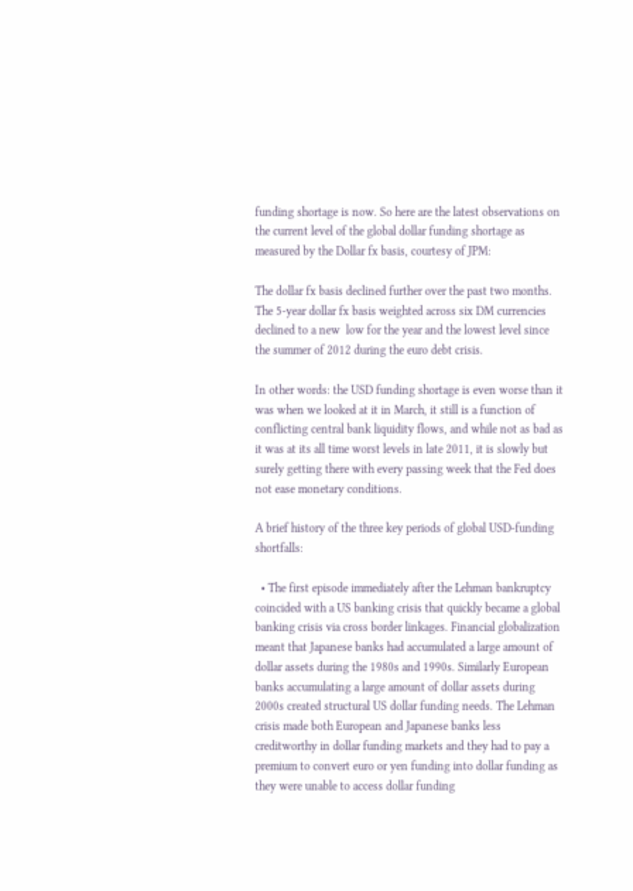funding shortage is now. So here are the latest observations on the current level of the global dollar funding shortage as measured by the Dollar fx basis, courtesy of JPM:

The dollar fx basis declined further over the past two months. The 5-year dollar fx basis weighted across six DM currencies declined to a new  low for the year and the lowest level since the summer of 2012 during the euro debt crisis.

In other words: the USD funding shortage is even worse than it was when we looked at it in March, it still is a function of conflicting central bank liquidity flows, and while not as bad as it was at its all time worst levels in late 2011, it is slowly but surely getting there with every passing week that the Fed does not ease monetary conditions.

A brief history of the three key periods of global USD-funding shortfalls:

  • The first episode immediately after the Lehman bankruptcy coincided with a US banking crisis that quickly became a global banking crisis via cross border linkages. Financial globalization meant that Japanese banks had accumulated a large amount of dollar assets during the 1980s and 1990s. Similarly European banks accumulating a large amount of dollar assets during 2000s created structural US dollar funding needs. The Lehman crisis made both European and Japanese banks less creditworthy in dollar funding markets and they had to pay a premium to convert euro or yen funding into dollar funding as they were unable to access dollar funding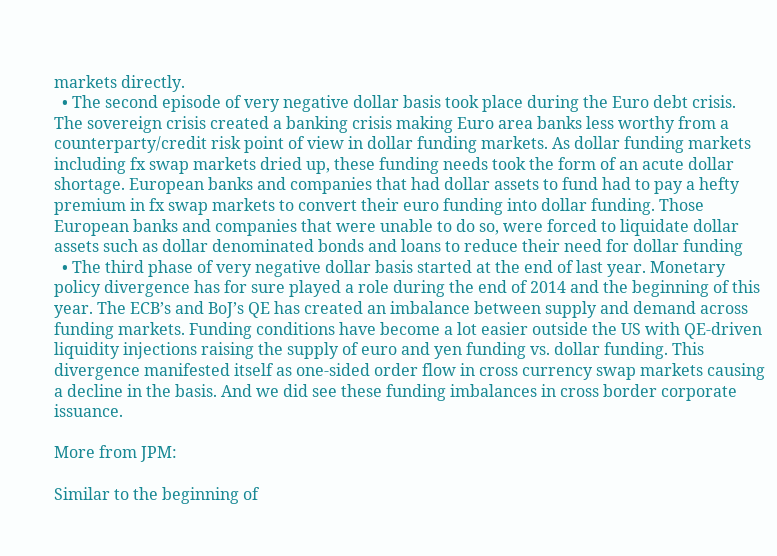markets directly.
  • The second episode of very negative dollar basis took place during the Euro debt crisis. The sovereign crisis created a banking crisis making Euro area banks less worthy from a counterparty/credit risk point of view in dollar funding markets. As dollar funding markets including fx swap markets dried up, these funding needs took the form of an acute dollar shortage. European banks and companies that had dollar assets to fund had to pay a hefty premium in fx swap markets to convert their euro funding into dollar funding. Those European banks and companies that were unable to do so, were forced to liquidate dollar assets such as dollar denominated bonds and loans to reduce their need for dollar funding
  • The third phase of very negative dollar basis started at the end of last year. Monetary policy divergence has for sure played a role during the end of 2014 and the beginning of this year. The ECB’s and BoJ’s QE has created an imbalance between supply and demand across funding markets. Funding conditions have become a lot easier outside the US with QE-driven liquidity injections raising the supply of euro and yen funding vs. dollar funding. This divergence manifested itself as one-sided order flow in cross currency swap markets causing a decline in the basis. And we did see these funding imbalances in cross border corporate issuance.

More from JPM:

Similar to the beginning of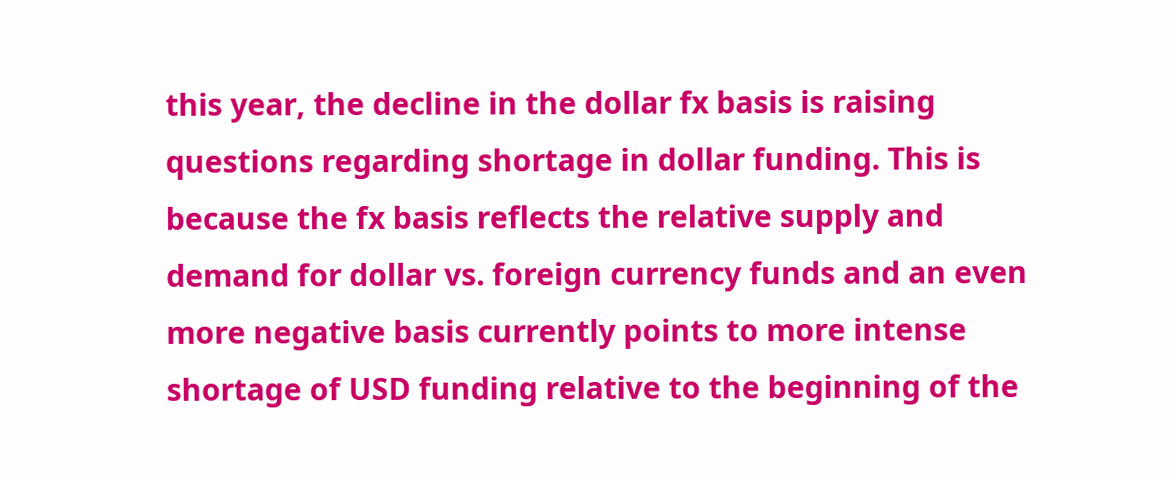this year, the decline in the dollar fx basis is raising questions regarding shortage in dollar funding. This is because the fx basis reflects the relative supply and demand for dollar vs. foreign currency funds and an even more negative basis currently points to more intense shortage of USD funding relative to the beginning of the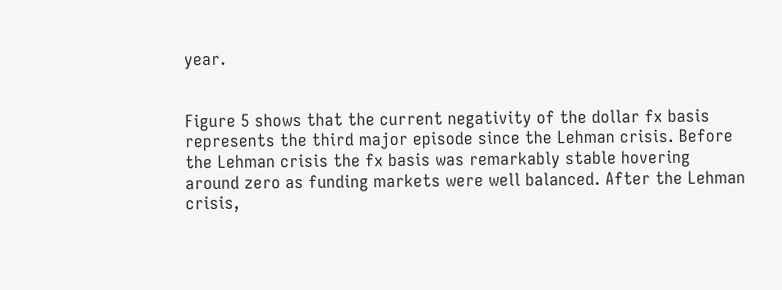year.


Figure 5 shows that the current negativity of the dollar fx basis represents the third major episode since the Lehman crisis. Before the Lehman crisis the fx basis was remarkably stable hovering around zero as funding markets were well balanced. After the Lehman crisis,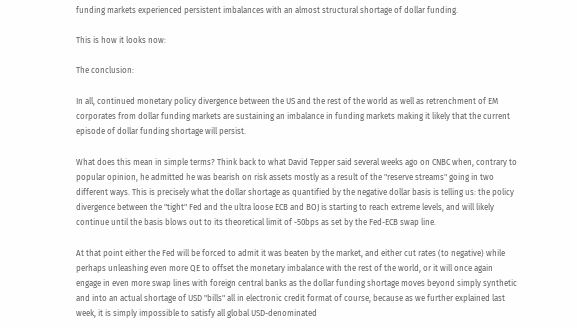funding markets experienced persistent imbalances with an almost structural shortage of dollar funding.

This is how it looks now:

The conclusion:

In all, continued monetary policy divergence between the US and the rest of the world as well as retrenchment of EM corporates from dollar funding markets are sustaining an imbalance in funding markets making it likely that the current episode of dollar funding shortage will persist.

What does this mean in simple terms? Think back to what David Tepper said several weeks ago on CNBC when, contrary to popular opinion, he admitted he was bearish on risk assets mostly as a result of the "reserve streams" going in two different ways. This is precisely what the dollar shortage as quantified by the negative dollar basis is telling us: the policy divergence between the "tight" Fed and the ultra loose ECB and BOJ is starting to reach extreme levels, and will likely continue until the basis blows out to its theoretical limit of -50bps as set by the Fed-ECB swap line.

At that point either the Fed will be forced to admit it was beaten by the market, and either cut rates (to negative) while perhaps unleashing even more QE to offset the monetary imbalance with the rest of the world, or it will once again engage in even more swap lines with foreign central banks as the dollar funding shortage moves beyond simply synthetic and into an actual shortage of USD "bills" all in electronic credit format of course, because as we further explained last week, it is simply impossible to satisfy all global USD-denominated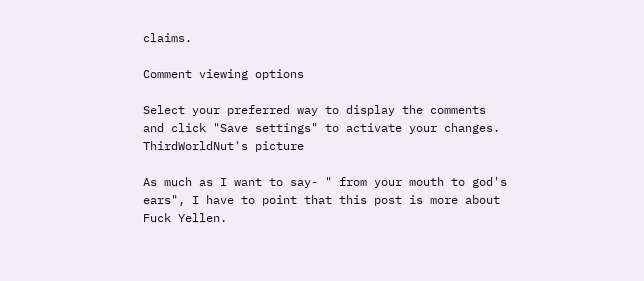claims.

Comment viewing options

Select your preferred way to display the comments and click "Save settings" to activate your changes.
ThirdWorldNut's picture

As much as I want to say- " from your mouth to god's ears", I have to point that this post is more about Fuck Yellen.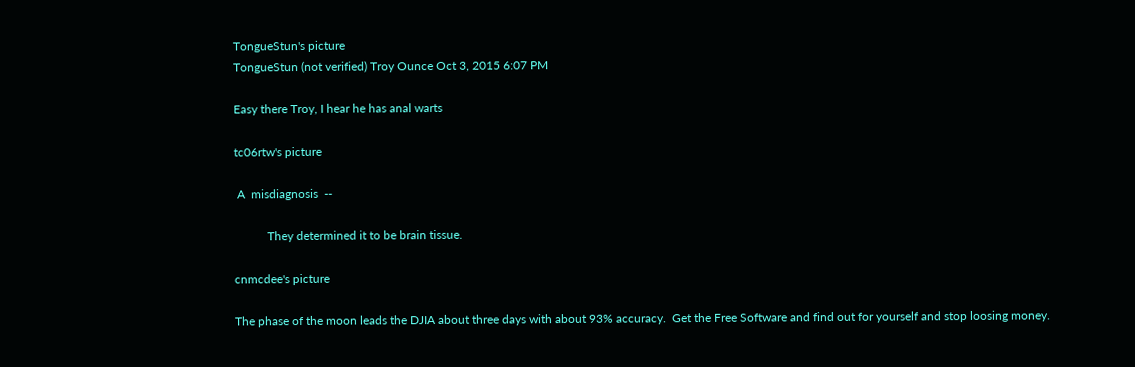TongueStun's picture
TongueStun (not verified) Troy Ounce Oct 3, 2015 6:07 PM

Easy there Troy, I hear he has anal warts

tc06rtw's picture

 A  misdiagnosis  --

           They determined it to be brain tissue.

cnmcdee's picture

The phase of the moon leads the DJIA about three days with about 93% accuracy.  Get the Free Software and find out for yourself and stop loosing money.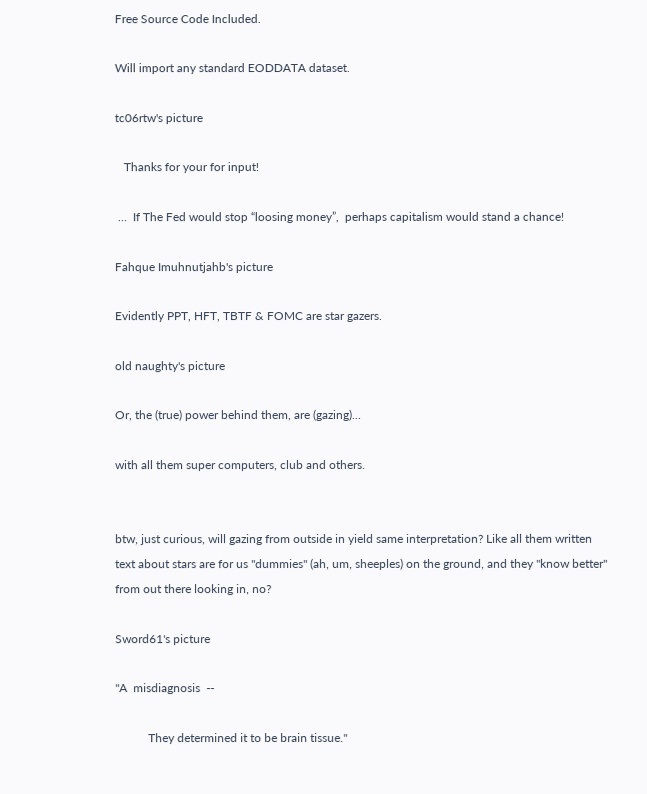Free Source Code Included.

Will import any standard EODDATA dataset.

tc06rtw's picture

   Thanks for your for input!

 …  If The Fed would stop “loosing money”,  perhaps capitalism would stand a chance!

Fahque Imuhnutjahb's picture

Evidently PPT, HFT, TBTF & FOMC are star gazers.

old naughty's picture

Or, the (true) power behind them, are (gazing)...

with all them super computers, club and others.


btw, just curious, will gazing from outside in yield same interpretation? Like all them written text about stars are for us "dummies" (ah, um, sheeples) on the ground, and they "know better" from out there looking in, no?

Sword61's picture

"A  misdiagnosis  --

           They determined it to be brain tissue."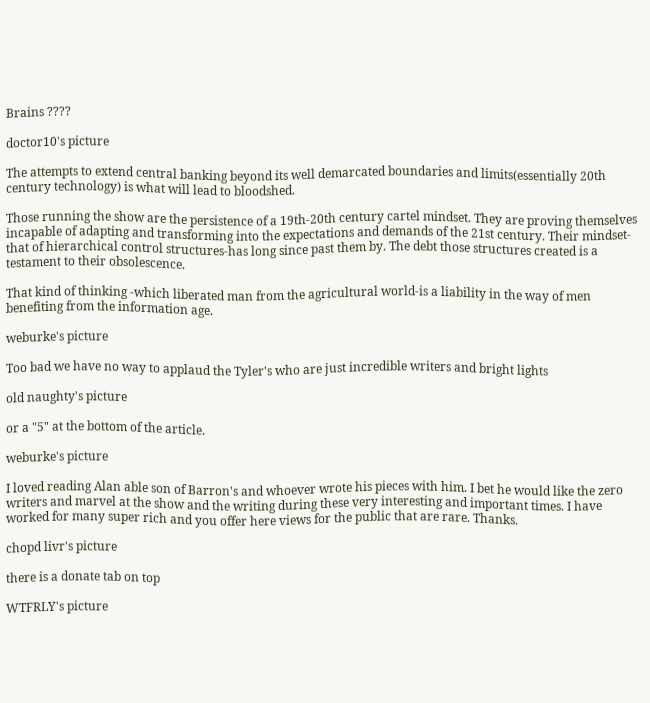Brains ????

doctor10's picture

The attempts to extend central banking beyond its well demarcated boundaries and limits(essentially 20th century technology) is what will lead to bloodshed.

Those running the show are the persistence of a 19th-20th century cartel mindset. They are proving themselves incapable of adapting and transforming into the expectations and demands of the 21st century. Their mindset-that of hierarchical control structures-has long since past them by. The debt those structures created is a testament to their obsolescence.

That kind of thinking -which liberated man from the agricultural world-is a liability in the way of men benefiting from the information age.

weburke's picture

Too bad we have no way to applaud the Tyler's who are just incredible writers and bright lights

old naughty's picture

or a "5" at the bottom of the article.

weburke's picture

I loved reading Alan able son of Barron's and whoever wrote his pieces with him. I bet he would like the zero writers and marvel at the show and the writing during these very interesting and important times. I have worked for many super rich and you offer here views for the public that are rare. Thanks.

chopd livr's picture

there is a donate tab on top

WTFRLY's picture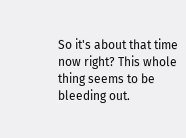So it's about that time now right? This whole thing seems to be bleeding out.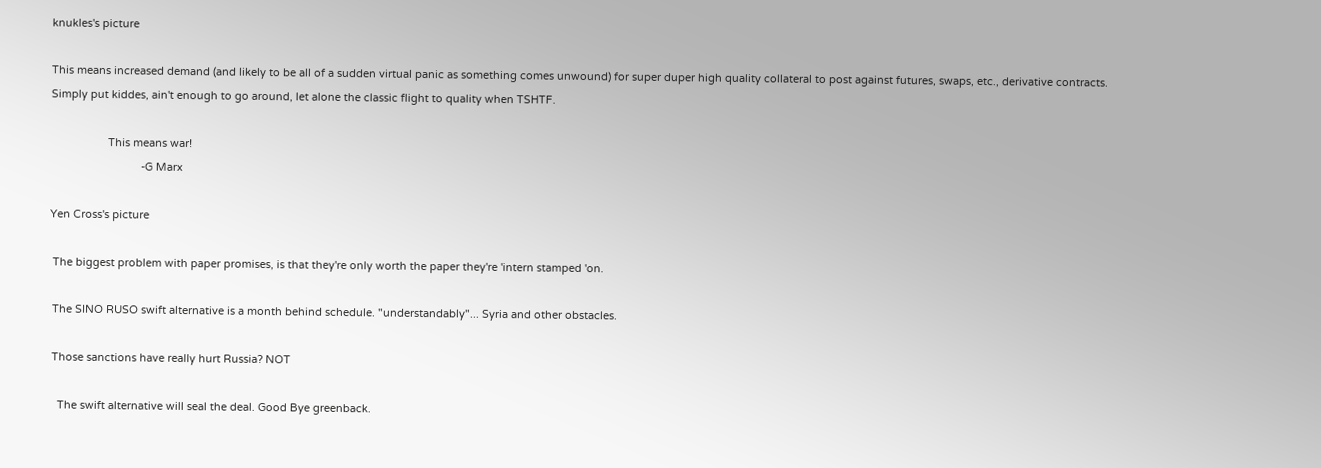knukles's picture

This means increased demand (and likely to be all of a sudden virtual panic as something comes unwound) for super duper high quality collateral to post against futures, swaps, etc., derivative contracts.
Simply put kiddes, ain't enough to go around, let alone the classic flight to quality when TSHTF.

                   This means war!
                              -G Marx

Yen Cross's picture

 The biggest problem with paper promises, is that they're only worth the paper they're 'intern stamped 'on.

 The SINO RUSO swift alternative is a month behind schedule. "understandably"... Syria and other obstacles.

 Those sanctions have really hurt Russia? NOT

   The swift alternative will seal the deal. Good Bye greenback.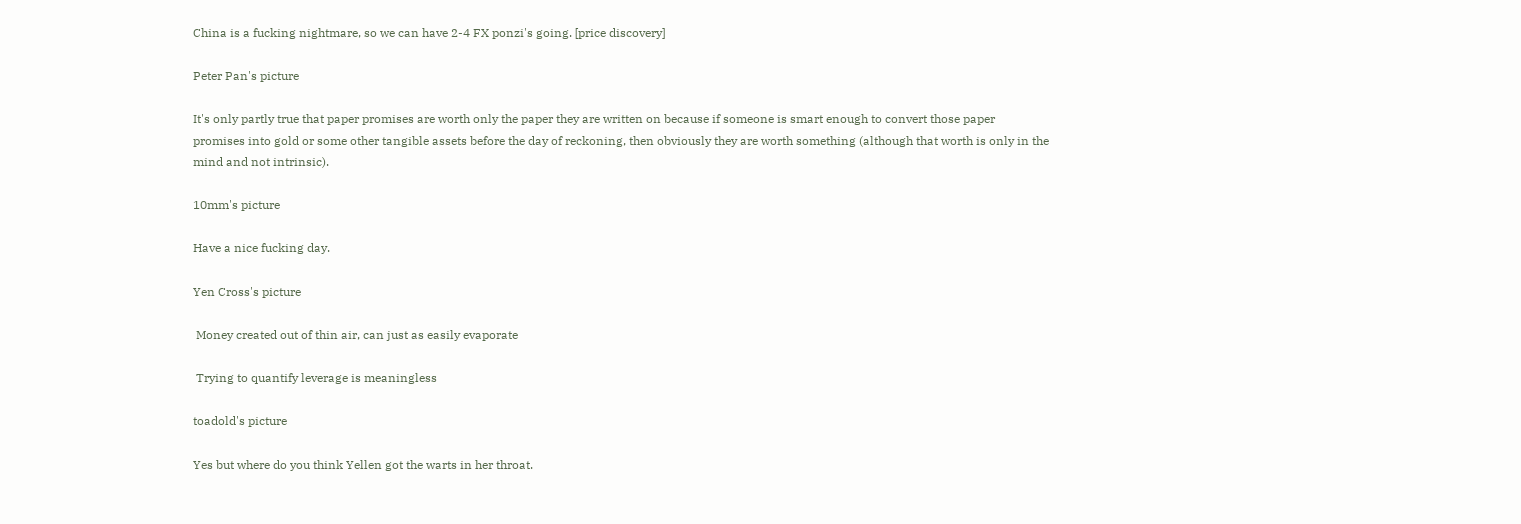China is a fucking nightmare, so we can have 2-4 FX ponzi's going. [price discovery]

Peter Pan's picture

It's only partly true that paper promises are worth only the paper they are written on because if someone is smart enough to convert those paper promises into gold or some other tangible assets before the day of reckoning, then obviously they are worth something (although that worth is only in the mind and not intrinsic).

10mm's picture

Have a nice fucking day.

Yen Cross's picture

 Money created out of thin air, can just as easily evaporate

 Trying to quantify leverage is meaningless

toadold's picture

Yes but where do you think Yellen got the warts in her throat.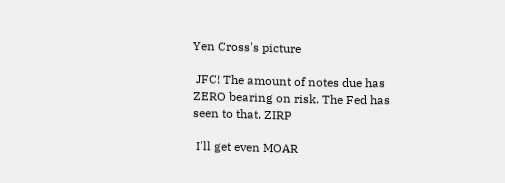Yen Cross's picture

 JFC! The amount of notes due has ZERO bearing on risk. The Fed has seen to that. ZIRP

 I'll get even MOAR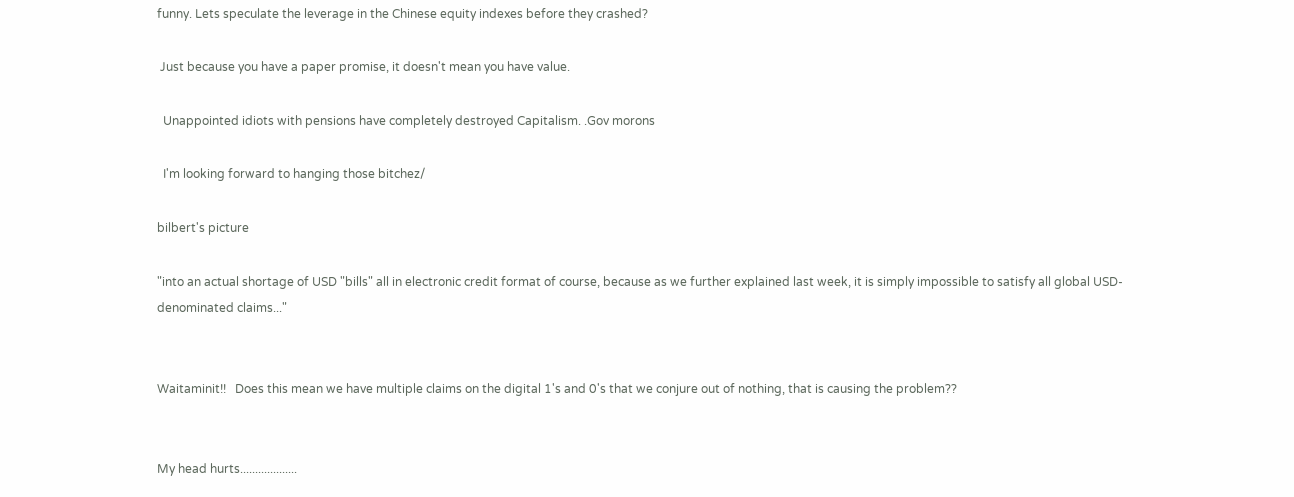funny. Lets speculate the leverage in the Chinese equity indexes before they crashed?

 Just because you have a paper promise, it doesn't mean you have value.

  Unappointed idiots with pensions have completely destroyed Capitalism. .Gov morons

  I'm looking forward to hanging those bitchez/

bilbert's picture

"into an actual shortage of USD "bills" all in electronic credit format of course, because as we further explained last week, it is simply impossible to satisfy all global USD-denominated claims..."


Waitaminit!!   Does this mean we have multiple claims on the digital 1's and 0's that we conjure out of nothing, that is causing the problem??


My head hurts...................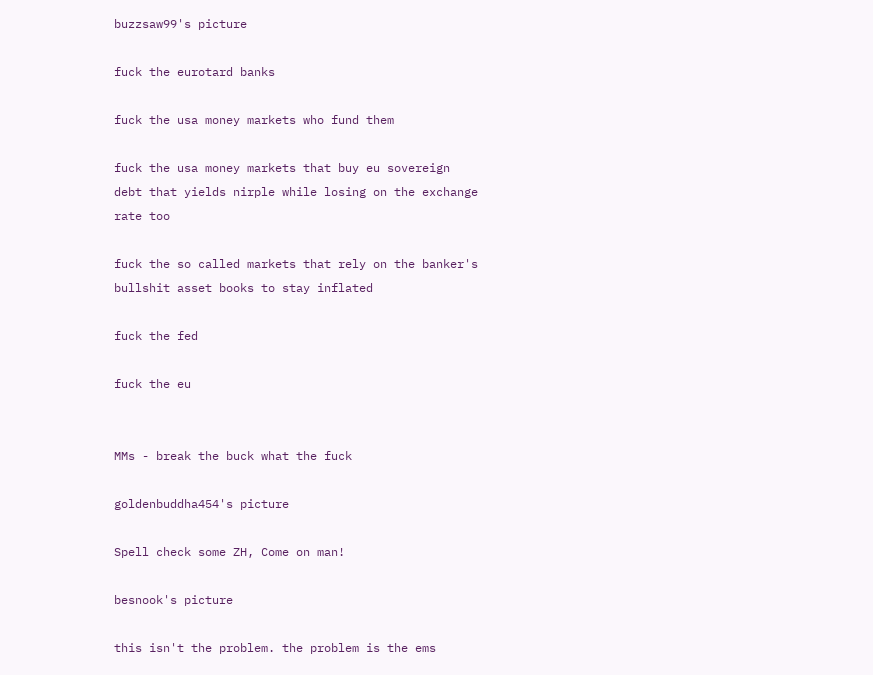buzzsaw99's picture

fuck the eurotard banks

fuck the usa money markets who fund them

fuck the usa money markets that buy eu sovereign debt that yields nirple while losing on the exchange rate too

fuck the so called markets that rely on the banker's bullshit asset books to stay inflated

fuck the fed

fuck the eu


MMs - break the buck what the fuck

goldenbuddha454's picture

Spell check some ZH, Come on man!

besnook's picture

this isn't the problem. the problem is the ems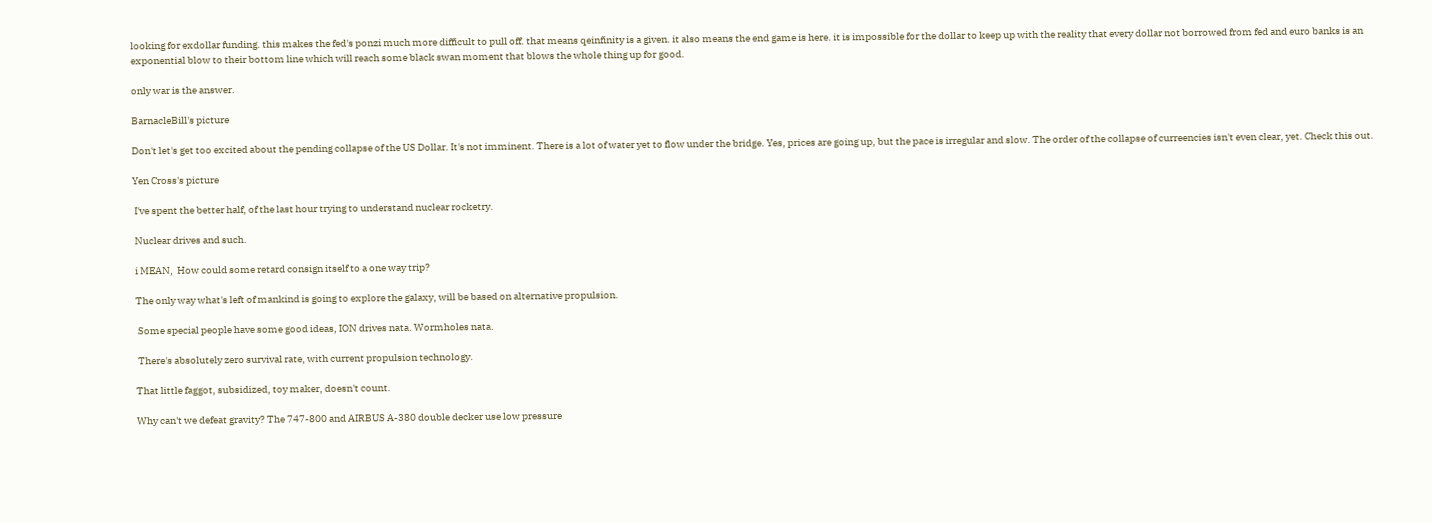looking for exdollar funding. this makes the fed's ponzi much more difficult to pull off. that means qeinfinity is a given. it also means the end game is here. it is impossible for the dollar to keep up with the reality that every dollar not borrowed from fed and euro banks is an exponential blow to their bottom line which will reach some black swan moment that blows the whole thing up for good.

only war is the answer.

BarnacleBill's picture

Don't let's get too excited about the pending collapse of the US Dollar. It's not imminent. There is a lot of water yet to flow under the bridge. Yes, prices are going up, but the pace is irregular and slow. The order of the collapse of curreencies isn't even clear, yet. Check this out.

Yen Cross's picture

 I've spent the better half, of the last hour trying to understand nuclear rocketry.

 Nuclear drives and such.

 i MEAN,  How could some retard consign itself to a one way trip?

 The only way what's left of mankind is going to explore the galaxy, will be based on alternative propulsion.

  Some special people have some good ideas, ION drives nata. Wormholes nata.

  There's absolutely zero survival rate, with current propulsion technology.

 That little faggot, subsidized, toy maker, doesn't count.

 Why can't we defeat gravity? The 747-800 and AIRBUS A-380 double decker use low pressure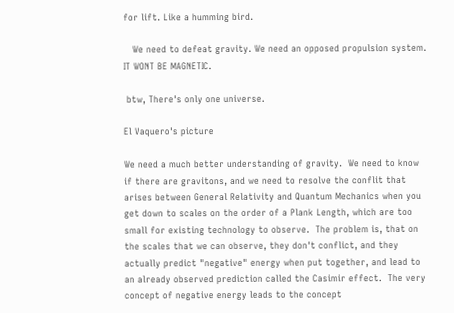for lift. Like a humming bird.

   We need to defeat gravity. We need an opposed propulsion system. IT WONT BE MAGNETIC.

 btw, There's only one universe.

El Vaquero's picture

We need a much better understanding of gravity.  We need to know if there are gravitons, and we need to resolve the conflit that arises between General Relativity and Quantum Mechanics when you get down to scales on the order of a Plank Length, which are too small for existing technology to observe.  The problem is, that on the scales that we can observe, they don't conflict, and they actually predict "negative" energy when put together, and lead to an already observed prediction called the Casimir effect.  The very concept of negative energy leads to the concept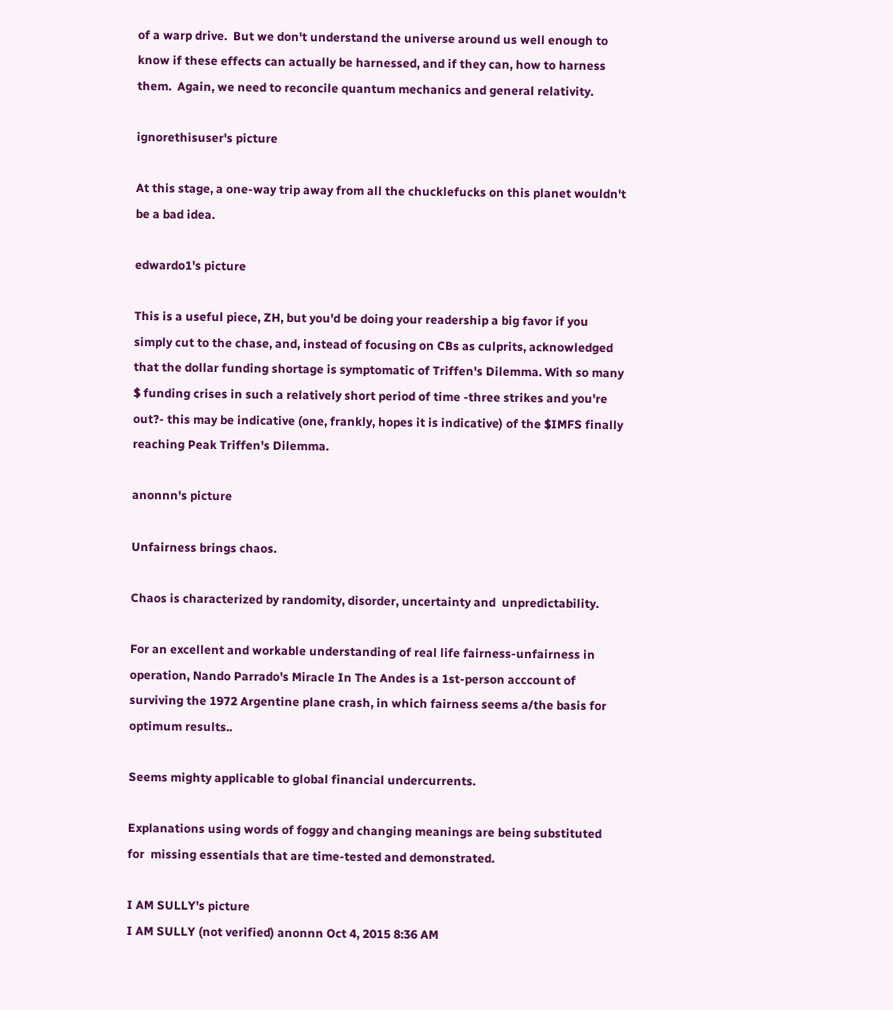of a warp drive.  But we don't understand the universe around us well enough to know if these effects can actually be harnessed, and if they can, how to harness them.  Again, we need to reconcile quantum mechanics and general relativity.

ignorethisuser's picture

At this stage, a one-way trip away from all the chucklefucks on this planet wouldn't be a bad idea.

edwardo1's picture

This is a useful piece, ZH, but you'd be doing your readership a big favor if you simply cut to the chase, and, instead of focusing on CBs as culprits, acknowledged that the dollar funding shortage is symptomatic of Triffen's Dilemma. With so many $ funding crises in such a relatively short period of time -three strikes and you're out?- this may be indicative (one, frankly, hopes it is indicative) of the $IMFS finally reaching Peak Triffen's Dilemma.

anonnn's picture

Unfairness brings chaos.

Chaos is characterized by randomity, disorder, uncertainty and  unpredictability.

For an excellent and workable understanding of real life fairness-unfairness in operation, Nando Parrado's Miracle In The Andes is a 1st-person acccount of surviving the 1972 Argentine plane crash, in which fairness seems a/the basis for optimum results..

Seems mighty applicable to global financial undercurrents.

Explanations using words of foggy and changing meanings are being substituted for  missing essentials that are time-tested and demonstrated.

I AM SULLY's picture
I AM SULLY (not verified) anonnn Oct 4, 2015 8:36 AM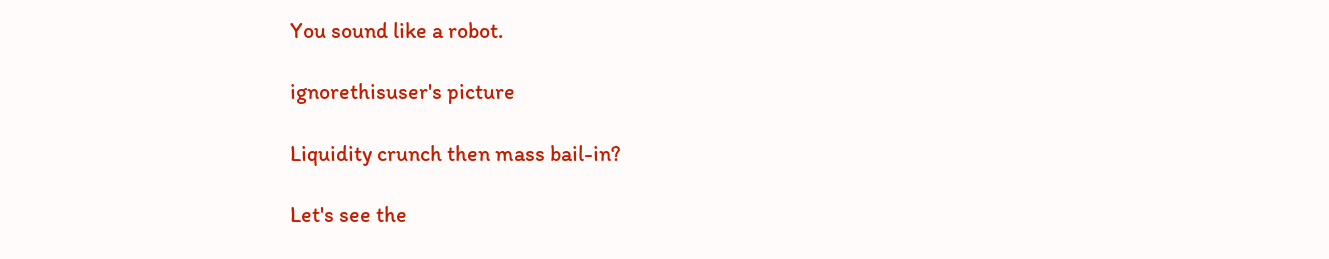You sound like a robot.

ignorethisuser's picture

Liquidity crunch then mass bail-in?

Let's see the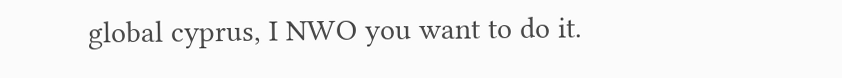global cyprus, I NWO you want to do it.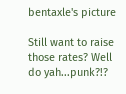bentaxle's picture

Still want to raise those rates? Well do yah...punk?!?